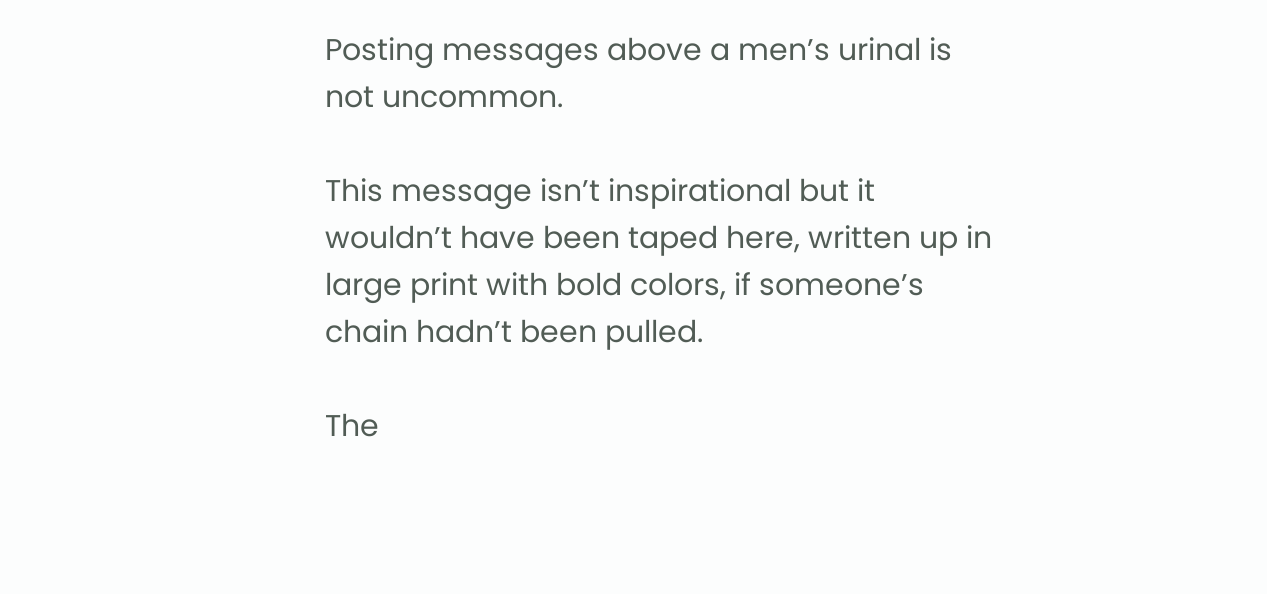Posting messages above a men’s urinal is not uncommon.

This message isn’t inspirational but it wouldn’t have been taped here, written up in large print with bold colors, if someone’s chain hadn’t been pulled.

The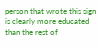person that wrote this sign is clearly more educated than the rest of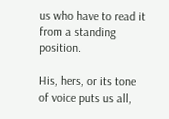us who have to read it from a standing position.

His, hers, or its tone of voice puts us all,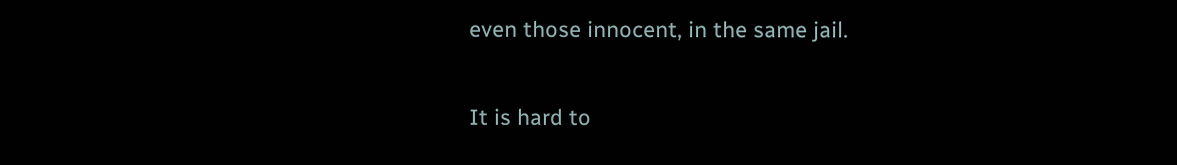even those innocent, in the same jail.

It is hard to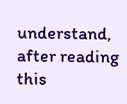understand, after reading this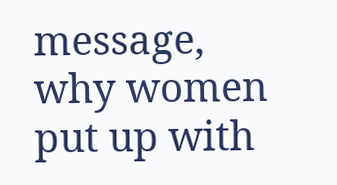message, why women put up with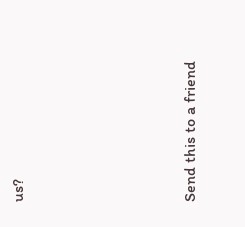us?





Send this to a friend